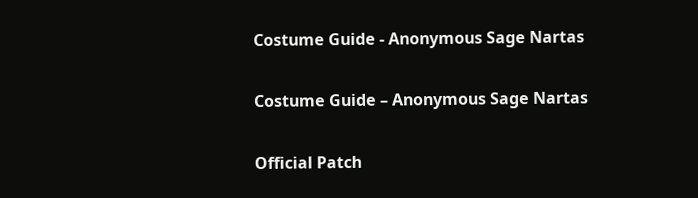Costume Guide - Anonymous Sage Nartas

Costume Guide – Anonymous Sage Nartas

Official Patch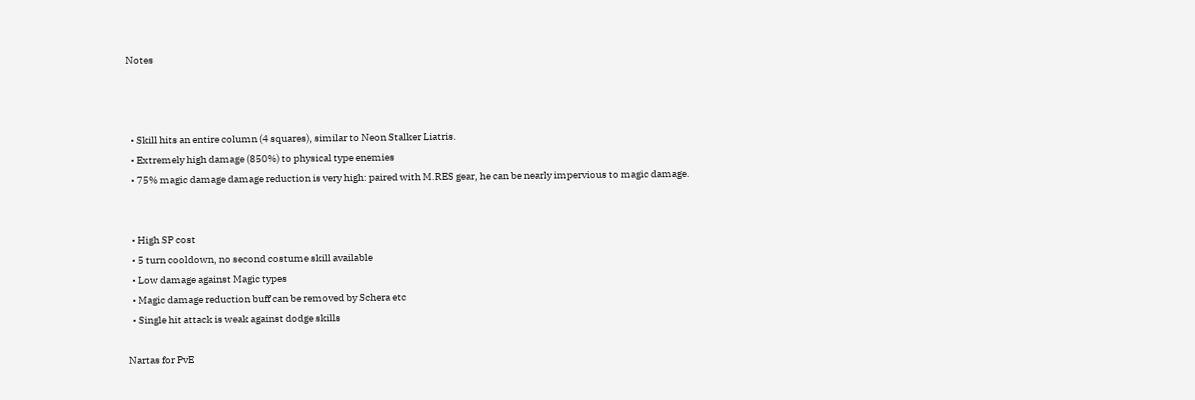Notes



  • Skill hits an entire column (4 squares), similar to Neon Stalker Liatris.
  • Extremely high damage (850%) to physical type enemies
  • 75% magic damage damage reduction is very high: paired with M.RES gear, he can be nearly impervious to magic damage.


  • High SP cost
  • 5 turn cooldown, no second costume skill available
  • Low damage against Magic types
  • Magic damage reduction buff can be removed by Schera etc
  • Single hit attack is weak against dodge skills

Nartas for PvE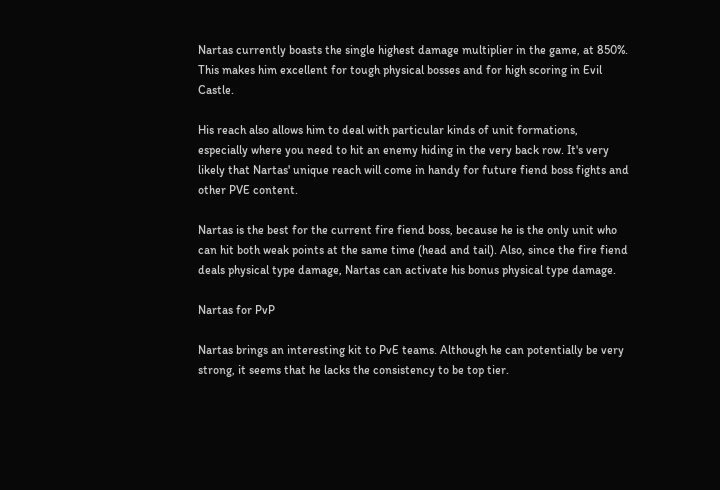Nartas currently boasts the single highest damage multiplier in the game, at 850%. This makes him excellent for tough physical bosses and for high scoring in Evil Castle.

His reach also allows him to deal with particular kinds of unit formations, especially where you need to hit an enemy hiding in the very back row. It's very likely that Nartas' unique reach will come in handy for future fiend boss fights and other PVE content.

Nartas is the best for the current fire fiend boss, because he is the only unit who can hit both weak points at the same time (head and tail). Also, since the fire fiend deals physical type damage, Nartas can activate his bonus physical type damage.

Nartas for PvP

Nartas brings an interesting kit to PvE teams. Although he can potentially be very strong, it seems that he lacks the consistency to be top tier.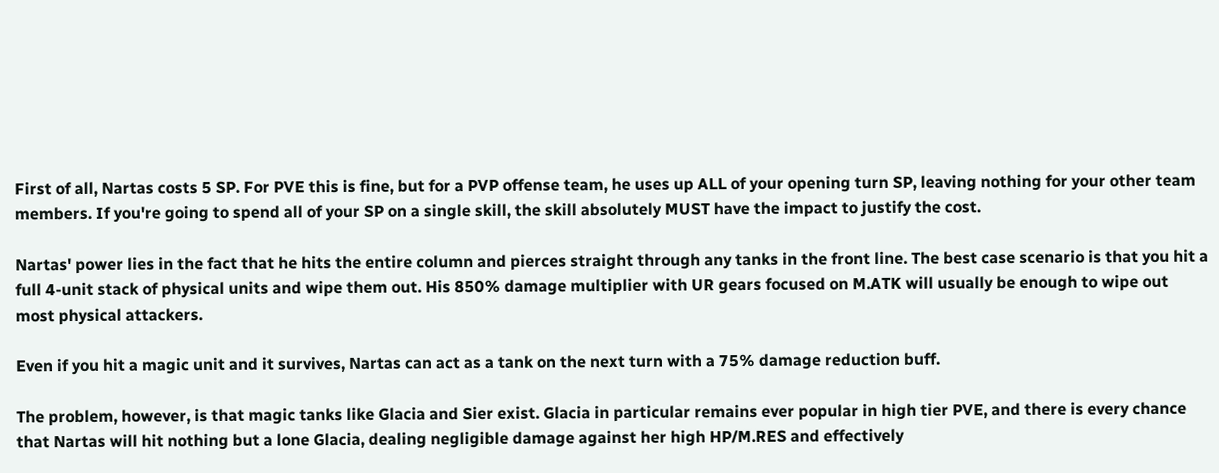First of all, Nartas costs 5 SP. For PVE this is fine, but for a PVP offense team, he uses up ALL of your opening turn SP, leaving nothing for your other team members. If you're going to spend all of your SP on a single skill, the skill absolutely MUST have the impact to justify the cost.

Nartas' power lies in the fact that he hits the entire column and pierces straight through any tanks in the front line. The best case scenario is that you hit a full 4-unit stack of physical units and wipe them out. His 850% damage multiplier with UR gears focused on M.ATK will usually be enough to wipe out most physical attackers.

Even if you hit a magic unit and it survives, Nartas can act as a tank on the next turn with a 75% damage reduction buff.

The problem, however, is that magic tanks like Glacia and Sier exist. Glacia in particular remains ever popular in high tier PVE, and there is every chance that Nartas will hit nothing but a lone Glacia, dealing negligible damage against her high HP/M.RES and effectively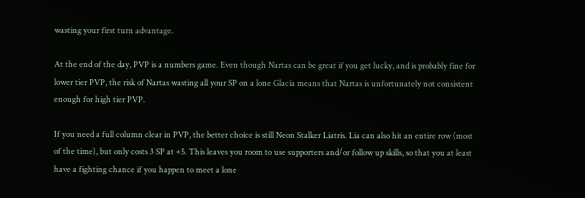wasting your first turn advantage.

At the end of the day, PVP is a numbers game. Even though Nartas can be great if you get lucky, and is probably fine for lower tier PVP, the risk of Nartas wasting all your SP on a lone Glacia means that Nartas is unfortunately not consistent enough for high tier PVP.

If you need a full column clear in PVP, the better choice is still Neon Stalker Liatris. Lia can also hit an entire row (most of the time), but only costs 3 SP at +5. This leaves you room to use supporters and/or follow up skills, so that you at least have a fighting chance if you happen to meet a lone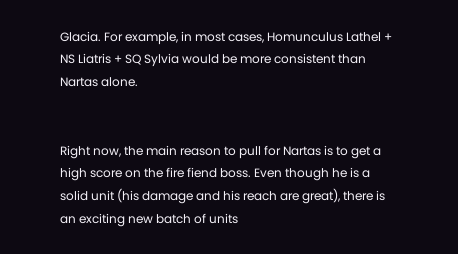Glacia. For example, in most cases, Homunculus Lathel + NS Liatris + SQ Sylvia would be more consistent than Nartas alone.


Right now, the main reason to pull for Nartas is to get a high score on the fire fiend boss. Even though he is a solid unit (his damage and his reach are great), there is an exciting new batch of units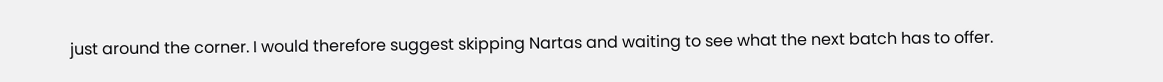just around the corner. I would therefore suggest skipping Nartas and waiting to see what the next batch has to offer.